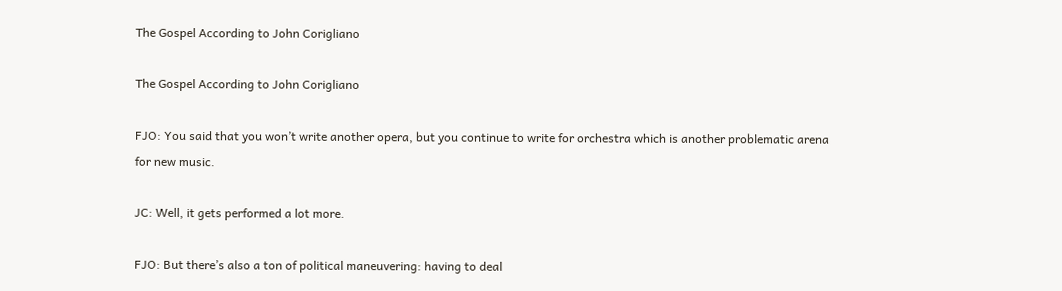The Gospel According to John Corigliano

The Gospel According to John Corigliano

FJO: You said that you won’t write another opera, but you continue to write for orchestra which is another problematic arena for new music.

JC: Well, it gets performed a lot more.

FJO: But there’s also a ton of political maneuvering: having to deal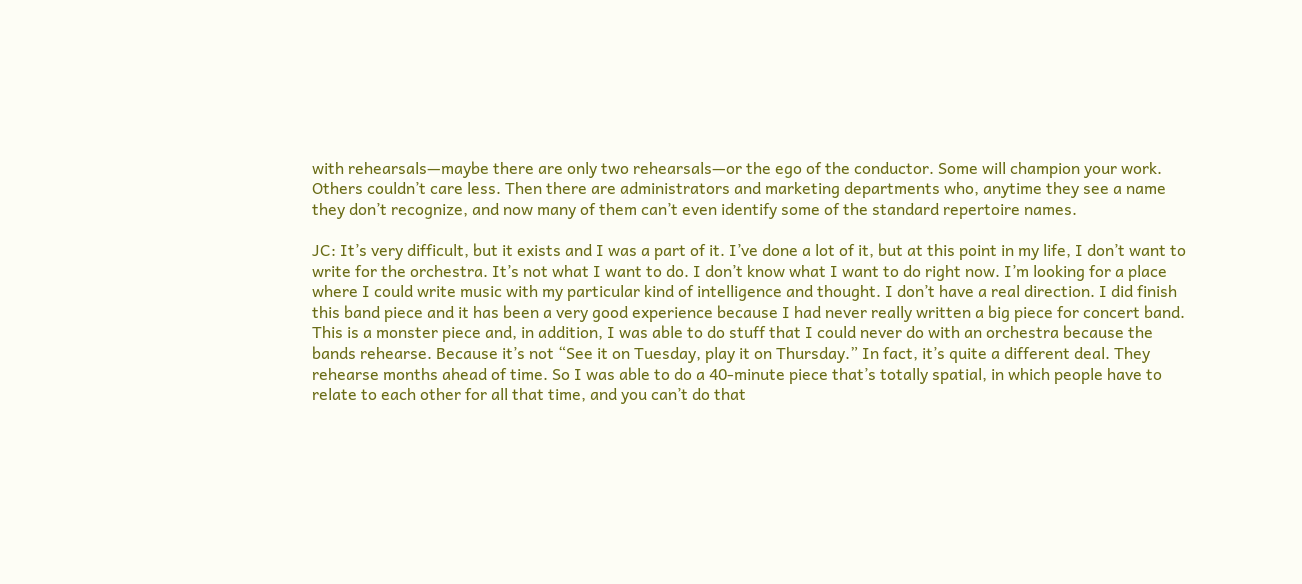with rehearsals—maybe there are only two rehearsals—or the ego of the conductor. Some will champion your work. Others couldn’t care less. Then there are administrators and marketing departments who, anytime they see a name they don’t recognize, and now many of them can’t even identify some of the standard repertoire names.

JC: It’s very difficult, but it exists and I was a part of it. I’ve done a lot of it, but at this point in my life, I don’t want to write for the orchestra. It’s not what I want to do. I don’t know what I want to do right now. I’m looking for a place where I could write music with my particular kind of intelligence and thought. I don’t have a real direction. I did finish this band piece and it has been a very good experience because I had never really written a big piece for concert band. This is a monster piece and, in addition, I was able to do stuff that I could never do with an orchestra because the bands rehearse. Because it’s not “See it on Tuesday, play it on Thursday.” In fact, it’s quite a different deal. They rehearse months ahead of time. So I was able to do a 40-minute piece that’s totally spatial, in which people have to relate to each other for all that time, and you can’t do that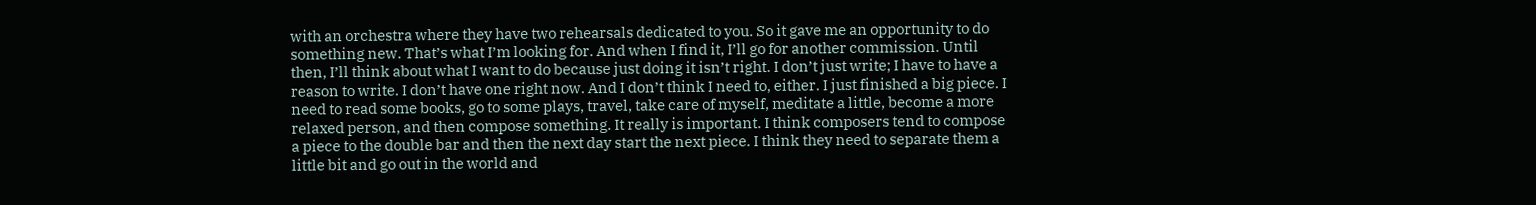with an orchestra where they have two rehearsals dedicated to you. So it gave me an opportunity to do something new. That’s what I’m looking for. And when I find it, I’ll go for another commission. Until then, I’ll think about what I want to do because just doing it isn’t right. I don’t just write; I have to have a reason to write. I don’t have one right now. And I don’t think I need to, either. I just finished a big piece. I need to read some books, go to some plays, travel, take care of myself, meditate a little, become a more relaxed person, and then compose something. It really is important. I think composers tend to compose a piece to the double bar and then the next day start the next piece. I think they need to separate them a little bit and go out in the world and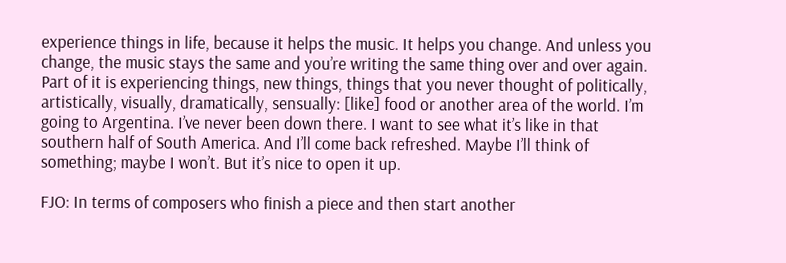experience things in life, because it helps the music. It helps you change. And unless you change, the music stays the same and you’re writing the same thing over and over again. Part of it is experiencing things, new things, things that you never thought of politically, artistically, visually, dramatically, sensually: [like] food or another area of the world. I’m going to Argentina. I’ve never been down there. I want to see what it’s like in that southern half of South America. And I’ll come back refreshed. Maybe I’ll think of something; maybe I won’t. But it’s nice to open it up.

FJO: In terms of composers who finish a piece and then start another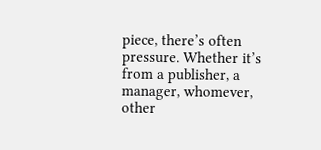piece, there’s often pressure. Whether it’s from a publisher, a manager, whomever, other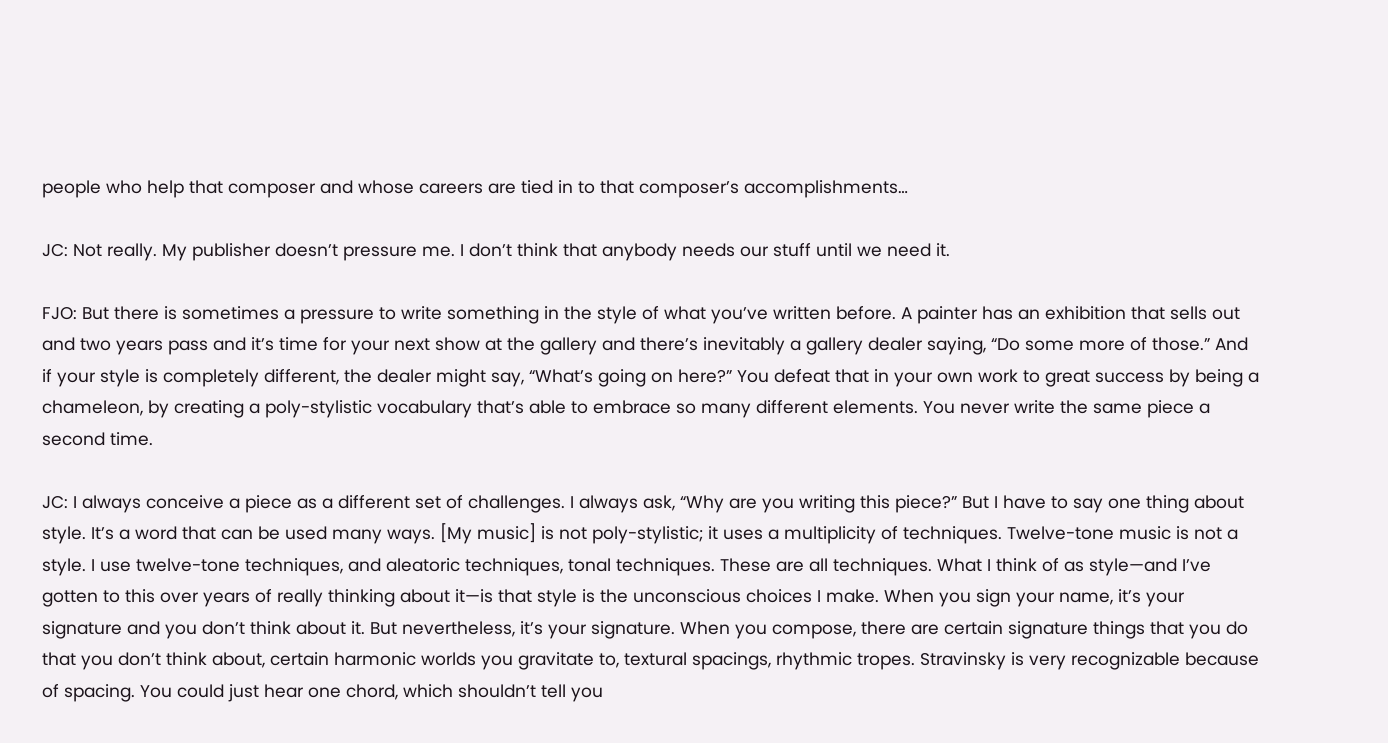people who help that composer and whose careers are tied in to that composer’s accomplishments…

JC: Not really. My publisher doesn’t pressure me. I don’t think that anybody needs our stuff until we need it.

FJO: But there is sometimes a pressure to write something in the style of what you’ve written before. A painter has an exhibition that sells out and two years pass and it’s time for your next show at the gallery and there’s inevitably a gallery dealer saying, “Do some more of those.” And if your style is completely different, the dealer might say, “What’s going on here?” You defeat that in your own work to great success by being a chameleon, by creating a poly-stylistic vocabulary that’s able to embrace so many different elements. You never write the same piece a second time.

JC: I always conceive a piece as a different set of challenges. I always ask, “Why are you writing this piece?” But I have to say one thing about style. It’s a word that can be used many ways. [My music] is not poly-stylistic; it uses a multiplicity of techniques. Twelve-tone music is not a style. I use twelve-tone techniques, and aleatoric techniques, tonal techniques. These are all techniques. What I think of as style—and I’ve gotten to this over years of really thinking about it—is that style is the unconscious choices I make. When you sign your name, it’s your signature and you don’t think about it. But nevertheless, it’s your signature. When you compose, there are certain signature things that you do that you don’t think about, certain harmonic worlds you gravitate to, textural spacings, rhythmic tropes. Stravinsky is very recognizable because of spacing. You could just hear one chord, which shouldn’t tell you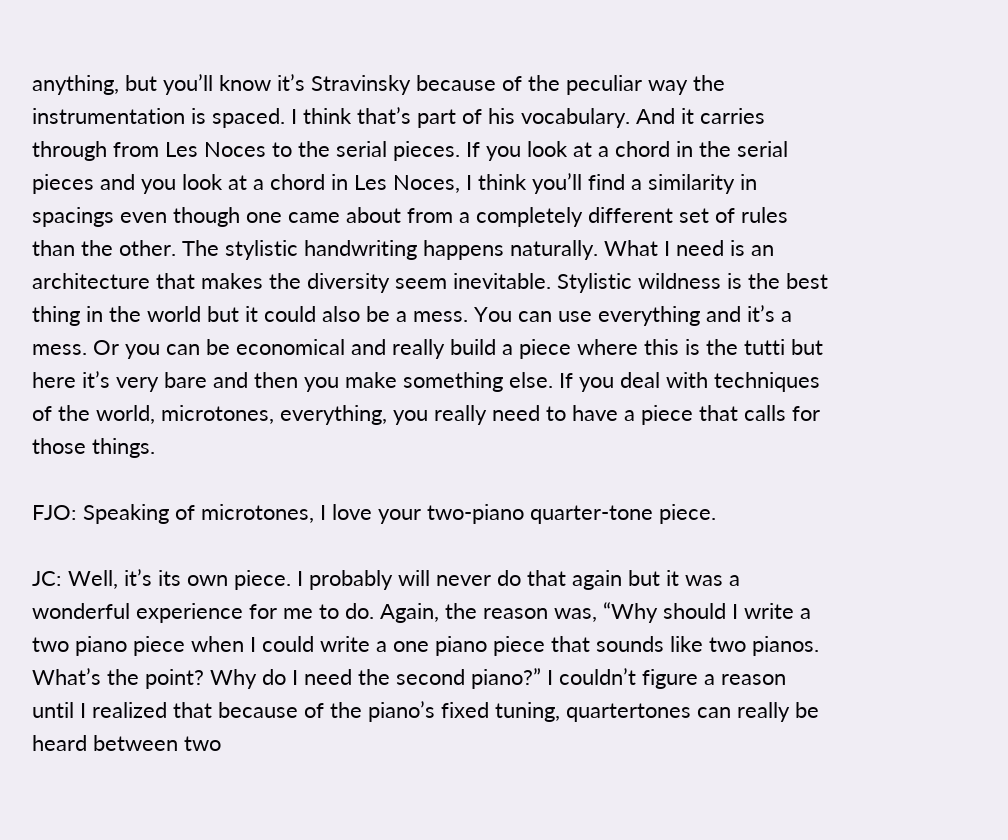anything, but you’ll know it’s Stravinsky because of the peculiar way the instrumentation is spaced. I think that’s part of his vocabulary. And it carries through from Les Noces to the serial pieces. If you look at a chord in the serial pieces and you look at a chord in Les Noces, I think you’ll find a similarity in spacings even though one came about from a completely different set of rules than the other. The stylistic handwriting happens naturally. What I need is an architecture that makes the diversity seem inevitable. Stylistic wildness is the best thing in the world but it could also be a mess. You can use everything and it’s a mess. Or you can be economical and really build a piece where this is the tutti but here it’s very bare and then you make something else. If you deal with techniques of the world, microtones, everything, you really need to have a piece that calls for those things.

FJO: Speaking of microtones, I love your two-piano quarter-tone piece.

JC: Well, it’s its own piece. I probably will never do that again but it was a wonderful experience for me to do. Again, the reason was, “Why should I write a two piano piece when I could write a one piano piece that sounds like two pianos. What’s the point? Why do I need the second piano?” I couldn’t figure a reason until I realized that because of the piano’s fixed tuning, quartertones can really be heard between two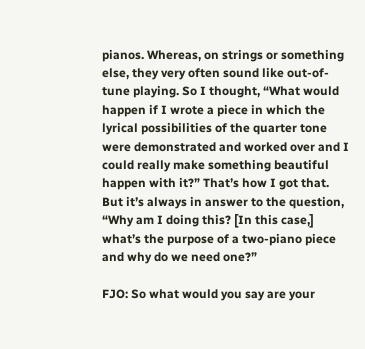pianos. Whereas, on strings or something else, they very often sound like out-of-tune playing. So I thought, “What would happen if I wrote a piece in which the lyrical possibilities of the quarter tone were demonstrated and worked over and I could really make something beautiful happen with it?” That’s how I got that. But it’s always in answer to the question, “Why am I doing this? [In this case,] what’s the purpose of a two-piano piece and why do we need one?”

FJO: So what would you say are your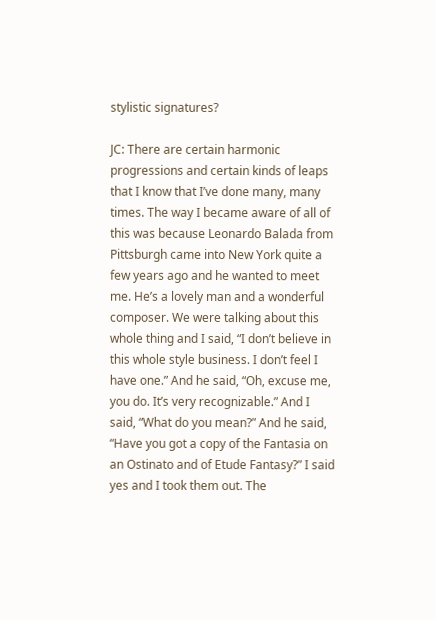stylistic signatures?

JC: There are certain harmonic progressions and certain kinds of leaps that I know that I’ve done many, many times. The way I became aware of all of this was because Leonardo Balada from Pittsburgh came into New York quite a few years ago and he wanted to meet me. He’s a lovely man and a wonderful composer. We were talking about this whole thing and I said, “I don’t believe in this whole style business. I don’t feel I have one.” And he said, “Oh, excuse me, you do. It’s very recognizable.” And I said, “What do you mean?” And he said, “Have you got a copy of the Fantasia on an Ostinato and of Etude Fantasy?” I said yes and I took them out. The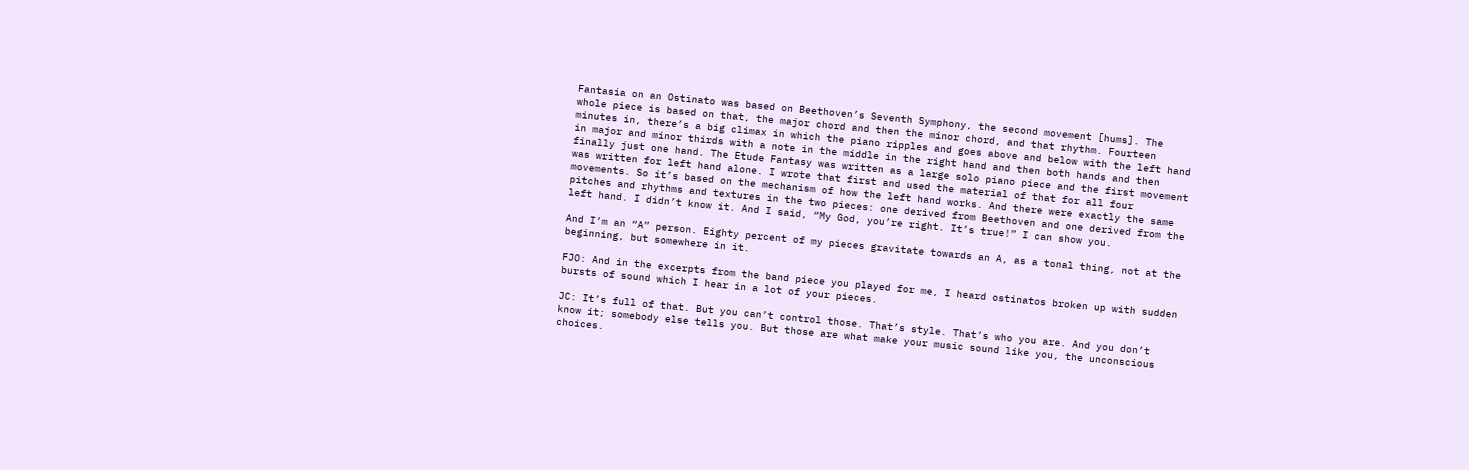Fantasia on an Ostinato was based on Beethoven’s Seventh Symphony, the second movement [hums]. The whole piece is based on that, the major chord and then the minor chord, and that rhythm. Fourteen minutes in, there’s a big climax in which the piano ripples and goes above and below with the left hand in major and minor thirds with a note in the middle in the right hand and then both hands and then finally just one hand. The Etude Fantasy was written as a large solo piano piece and the first movement was written for left hand alone. I wrote that first and used the material of that for all four movements. So it’s based on the mechanism of how the left hand works. And there were exactly the same pitches and rhythms and textures in the two pieces: one derived from Beethoven and one derived from the left hand. I didn’t know it. And I said, “My God, you’re right. It’s true!” I can show you.

And I’m an “A” person. Eighty percent of my pieces gravitate towards an A, as a tonal thing, not at the beginning, but somewhere in it.

FJO: And in the excerpts from the band piece you played for me, I heard ostinatos broken up with sudden bursts of sound which I hear in a lot of your pieces.

JC: It’s full of that. But you can’t control those. That’s style. That’s who you are. And you don’t know it; somebody else tells you. But those are what make your music sound like you, the unconscious choices.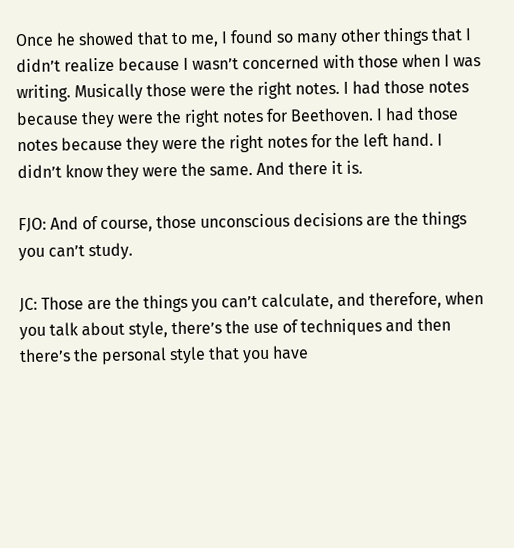Once he showed that to me, I found so many other things that I didn’t realize because I wasn’t concerned with those when I was writing. Musically those were the right notes. I had those notes because they were the right notes for Beethoven. I had those notes because they were the right notes for the left hand. I didn’t know they were the same. And there it is.

FJO: And of course, those unconscious decisions are the things you can’t study.

JC: Those are the things you can’t calculate, and therefore, when you talk about style, there’s the use of techniques and then there’s the personal style that you have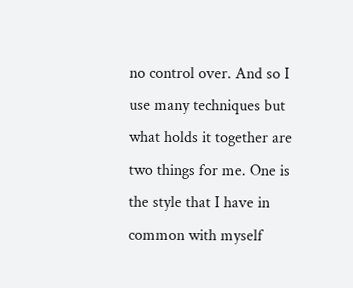no control over. And so I use many techniques but what holds it together are two things for me. One is the style that I have in common with myself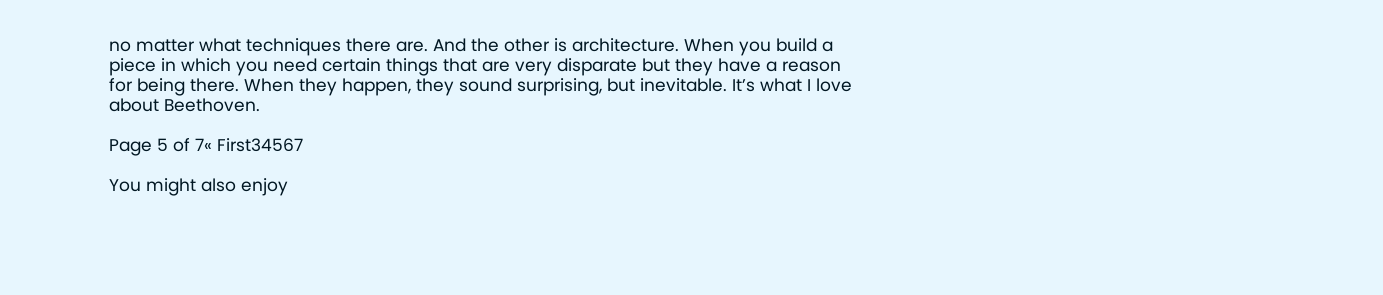no matter what techniques there are. And the other is architecture. When you build a piece in which you need certain things that are very disparate but they have a reason for being there. When they happen, they sound surprising, but inevitable. It’s what I love about Beethoven.

Page 5 of 7« First34567

You might also enjoy